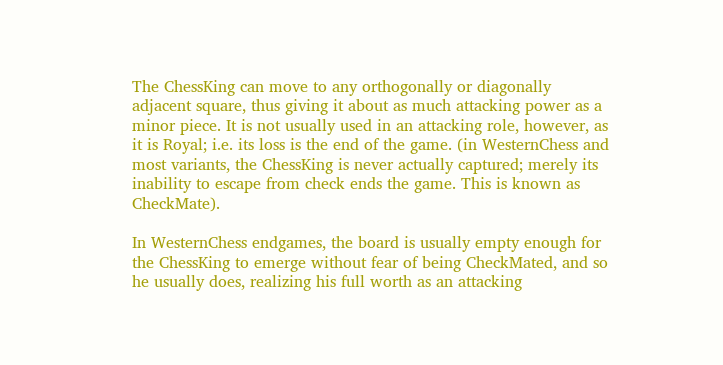The ChessKing can move to any orthogonally or diagonally adjacent square, thus giving it about as much attacking power as a minor piece. It is not usually used in an attacking role, however, as it is Royal; i.e. its loss is the end of the game. (in WesternChess and most variants, the ChessKing is never actually captured; merely its inability to escape from check ends the game. This is known as CheckMate).

In WesternChess endgames, the board is usually empty enough for the ChessKing to emerge without fear of being CheckMated, and so he usually does, realizing his full worth as an attacking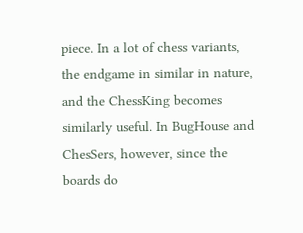piece. In a lot of chess variants, the endgame in similar in nature, and the ChessKing becomes similarly useful. In BugHouse and ChesSers, however, since the boards do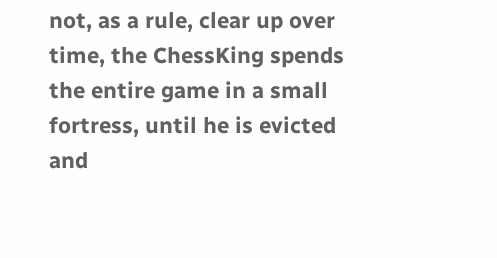not, as a rule, clear up over time, the ChessKing spends the entire game in a small fortress, until he is evicted and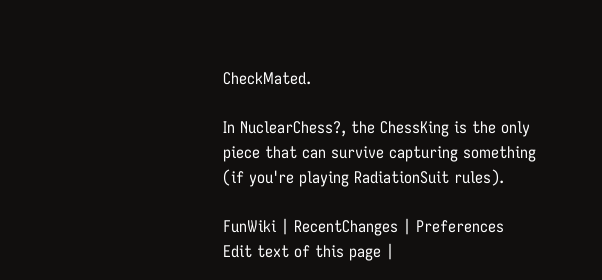CheckMated.

In NuclearChess?, the ChessKing is the only piece that can survive capturing something (if you're playing RadiationSuit rules).

FunWiki | RecentChanges | Preferences
Edit text of this page |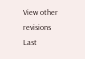View other revisions
Last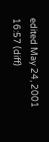edited May 24, 2001 16:57 (diff)